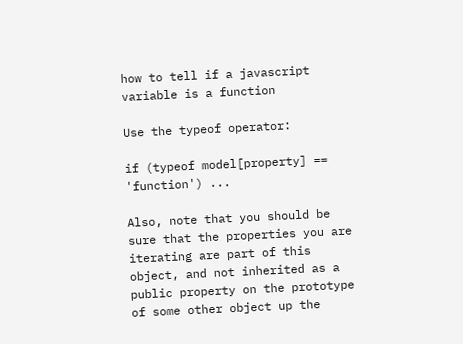how to tell if a javascript variable is a function

Use the typeof operator:

if (typeof model[property] == 'function') ...

Also, note that you should be sure that the properties you are iterating are part of this object, and not inherited as a public property on the prototype of some other object up the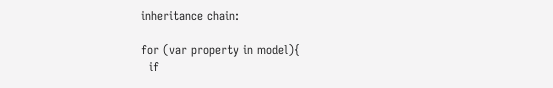inheritance chain:

for (var property in model){
  if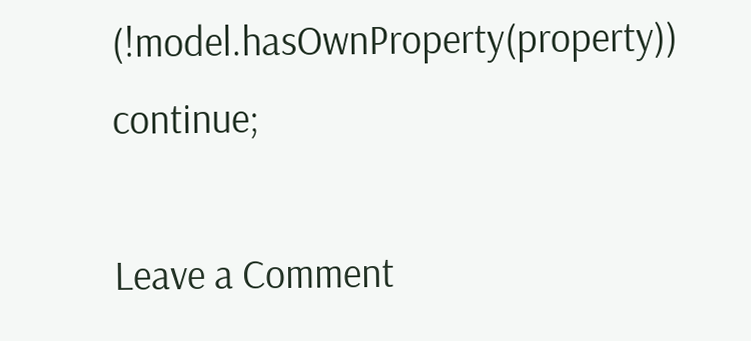(!model.hasOwnProperty(property)) continue;

Leave a Comment